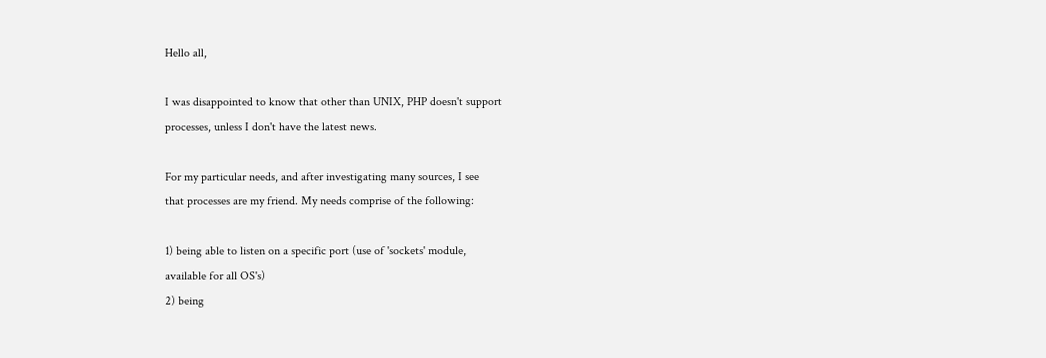Hello all,

I was disappointed to know that other than UNIX, PHP doesn't support
processes, unless I don't have the latest news.

For my particular needs, and after investigating many sources, I see
that processes are my friend. My needs comprise of the following:

1) being able to listen on a specific port (use of 'sockets' module,
available for all OS's)
2) being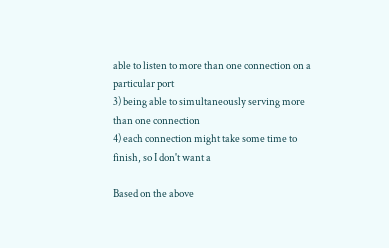able to listen to more than one connection on a particular port
3) being able to simultaneously serving more than one connection
4) each connection might take some time to finish, so I don't want a

Based on the above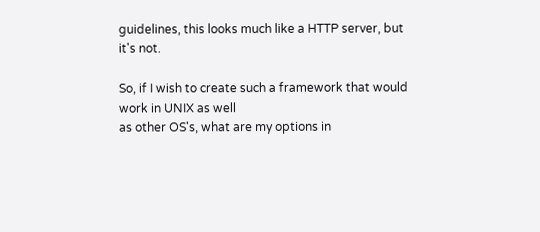guidelines, this looks much like a HTTP server, but
it's not.

So, if I wish to create such a framework that would work in UNIX as well
as other OS's, what are my options in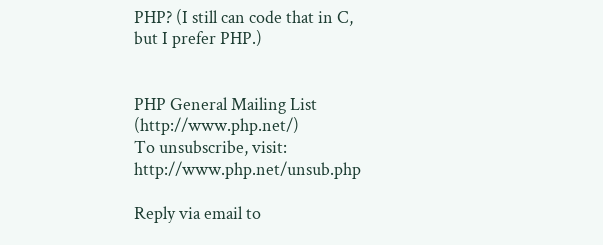PHP? (I still can code that in C,
but I prefer PHP.)


PHP General Mailing List (http://www.php.net/)
To unsubscribe, visit: http://www.php.net/unsub.php

Reply via email to